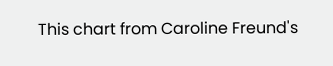This chart from Caroline Freund's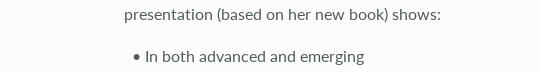presentation (based on her new book) shows:

  • In both advanced and emerging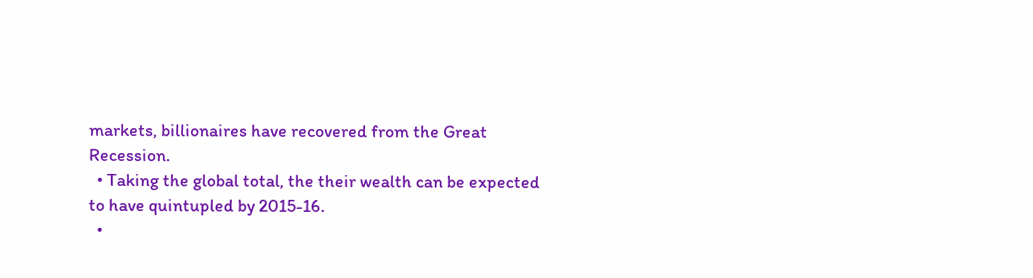markets, billionaires have recovered from the Great Recession.
  • Taking the global total, the their wealth can be expected to have quintupled by 2015-16.
  •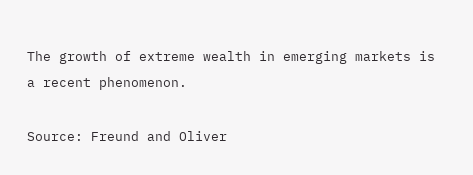The growth of extreme wealth in emerging markets is a recent phenomenon.

Source: Freund and Oliver